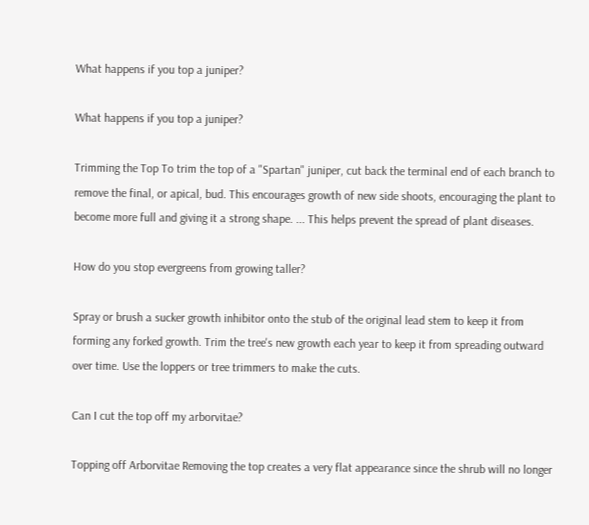What happens if you top a juniper?

What happens if you top a juniper?

Trimming the Top To trim the top of a "Spartan" juniper, cut back the terminal end of each branch to remove the final, or apical, bud. This encourages growth of new side shoots, encouraging the plant to become more full and giving it a strong shape. ... This helps prevent the spread of plant diseases.

How do you stop evergreens from growing taller?

Spray or brush a sucker growth inhibitor onto the stub of the original lead stem to keep it from forming any forked growth. Trim the tree's new growth each year to keep it from spreading outward over time. Use the loppers or tree trimmers to make the cuts.

Can I cut the top off my arborvitae?

Topping off Arborvitae Removing the top creates a very flat appearance since the shrub will no longer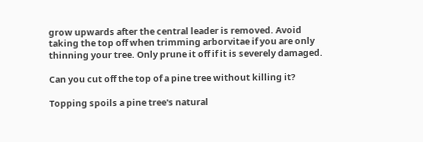grow upwards after the central leader is removed. Avoid taking the top off when trimming arborvitae if you are only thinning your tree. Only prune it off if it is severely damaged.

Can you cut off the top of a pine tree without killing it?

Topping spoils a pine tree's natural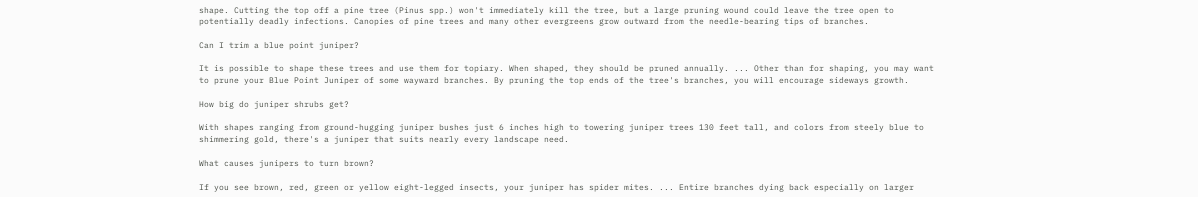shape. Cutting the top off a pine tree (Pinus spp.) won't immediately kill the tree, but a large pruning wound could leave the tree open to potentially deadly infections. Canopies of pine trees and many other evergreens grow outward from the needle-bearing tips of branches.

Can I trim a blue point juniper?

It is possible to shape these trees and use them for topiary. When shaped, they should be pruned annually. ... Other than for shaping, you may want to prune your Blue Point Juniper of some wayward branches. By pruning the top ends of the tree's branches, you will encourage sideways growth.

How big do juniper shrubs get?

With shapes ranging from ground-hugging juniper bushes just 6 inches high to towering juniper trees 130 feet tall, and colors from steely blue to shimmering gold, there's a juniper that suits nearly every landscape need.

What causes junipers to turn brown?

If you see brown, red, green or yellow eight-legged insects, your juniper has spider mites. ... Entire branches dying back especially on larger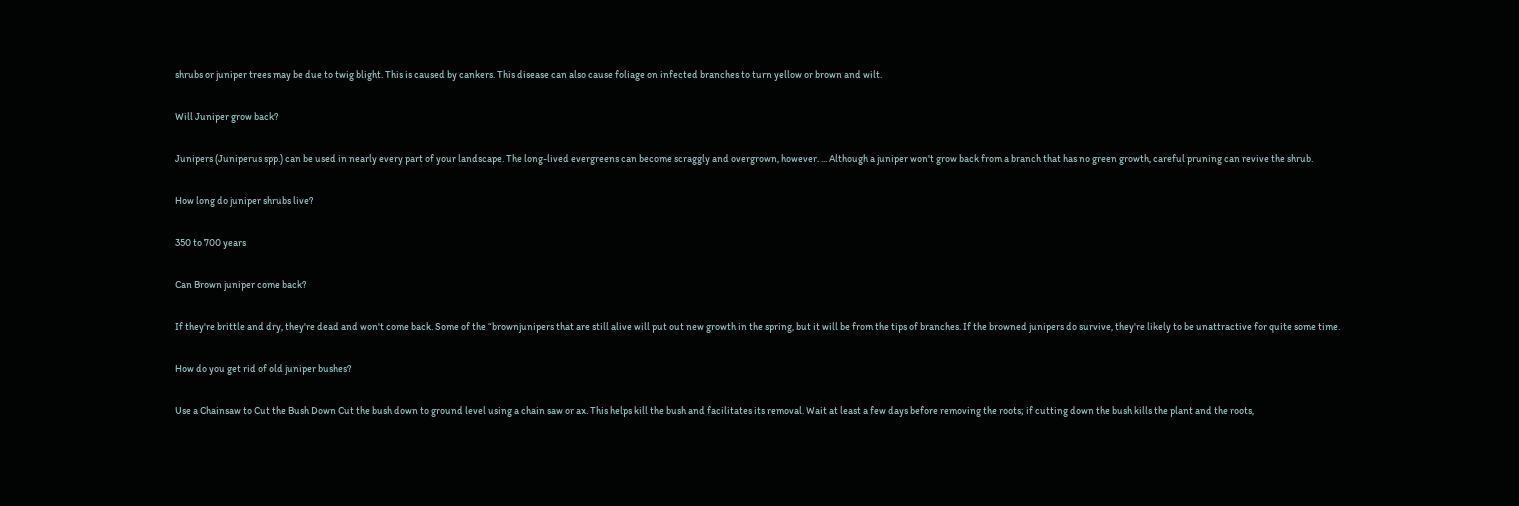shrubs or juniper trees may be due to twig blight. This is caused by cankers. This disease can also cause foliage on infected branches to turn yellow or brown and wilt.

Will Juniper grow back?

Junipers (Juniperus spp.) can be used in nearly every part of your landscape. The long-lived evergreens can become scraggly and overgrown, however. ... Although a juniper won't grow back from a branch that has no green growth, careful pruning can revive the shrub.

How long do juniper shrubs live?

350 to 700 years

Can Brown juniper come back?

If they're brittle and dry, they're dead and won't come back. Some of the “brownjunipers that are still alive will put out new growth in the spring, but it will be from the tips of branches. If the browned junipers do survive, they're likely to be unattractive for quite some time.

How do you get rid of old juniper bushes?

Use a Chainsaw to Cut the Bush Down Cut the bush down to ground level using a chain saw or ax. This helps kill the bush and facilitates its removal. Wait at least a few days before removing the roots; if cutting down the bush kills the plant and the roots,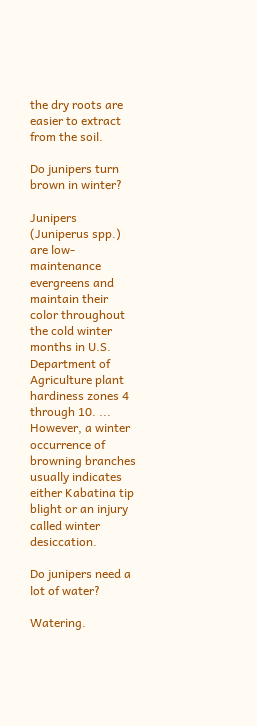the dry roots are easier to extract from the soil.

Do junipers turn brown in winter?

Junipers (Juniperus spp.) are low-maintenance evergreens and maintain their color throughout the cold winter months in U.S. Department of Agriculture plant hardiness zones 4 through 10. ... However, a winter occurrence of browning branches usually indicates either Kabatina tip blight or an injury called winter desiccation.

Do junipers need a lot of water?

Watering.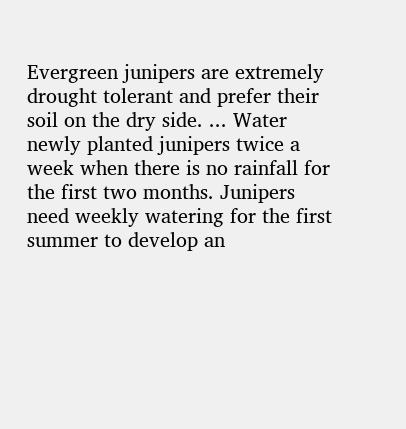Evergreen junipers are extremely drought tolerant and prefer their soil on the dry side. ... Water newly planted junipers twice a week when there is no rainfall for the first two months. Junipers need weekly watering for the first summer to develop an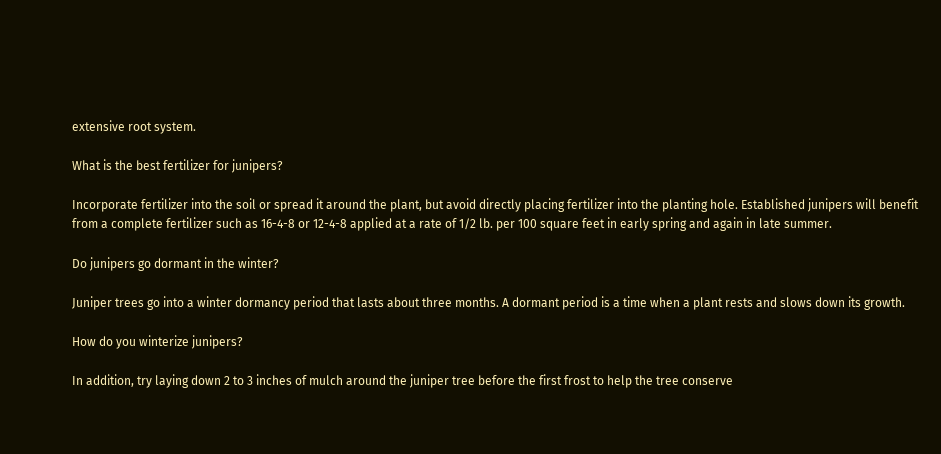extensive root system.

What is the best fertilizer for junipers?

Incorporate fertilizer into the soil or spread it around the plant, but avoid directly placing fertilizer into the planting hole. Established junipers will benefit from a complete fertilizer such as 16-4-8 or 12-4-8 applied at a rate of 1/2 lb. per 100 square feet in early spring and again in late summer.

Do junipers go dormant in the winter?

Juniper trees go into a winter dormancy period that lasts about three months. A dormant period is a time when a plant rests and slows down its growth.

How do you winterize junipers?

In addition, try laying down 2 to 3 inches of mulch around the juniper tree before the first frost to help the tree conserve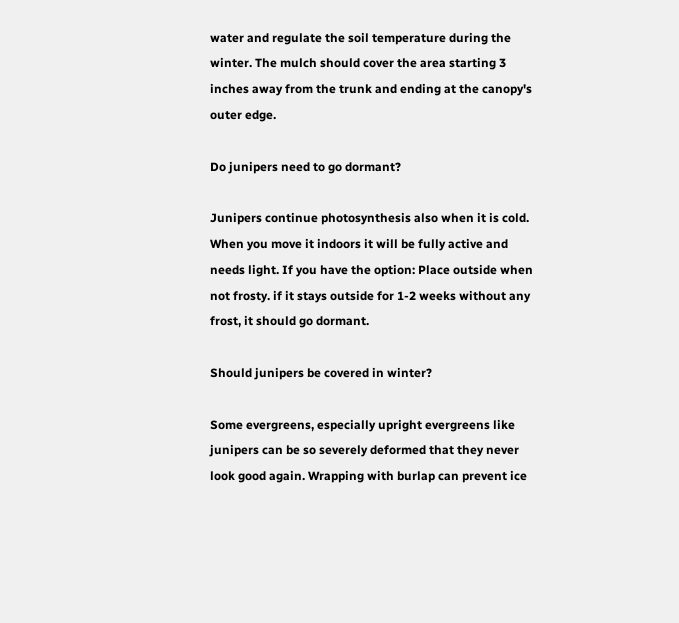water and regulate the soil temperature during the winter. The mulch should cover the area starting 3 inches away from the trunk and ending at the canopy's outer edge.

Do junipers need to go dormant?

Junipers continue photosynthesis also when it is cold. When you move it indoors it will be fully active and needs light. If you have the option: Place outside when not frosty. if it stays outside for 1-2 weeks without any frost, it should go dormant.

Should junipers be covered in winter?

Some evergreens, especially upright evergreens like junipers can be so severely deformed that they never look good again. Wrapping with burlap can prevent ice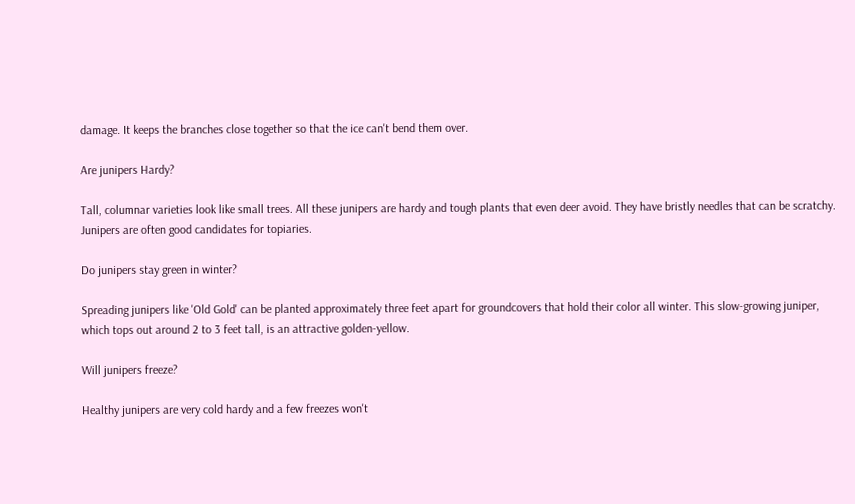damage. It keeps the branches close together so that the ice can't bend them over.

Are junipers Hardy?

Tall, columnar varieties look like small trees. All these junipers are hardy and tough plants that even deer avoid. They have bristly needles that can be scratchy. Junipers are often good candidates for topiaries.

Do junipers stay green in winter?

Spreading junipers like 'Old Gold' can be planted approximately three feet apart for groundcovers that hold their color all winter. This slow-growing juniper, which tops out around 2 to 3 feet tall, is an attractive golden-yellow.

Will junipers freeze?

Healthy junipers are very cold hardy and a few freezes won't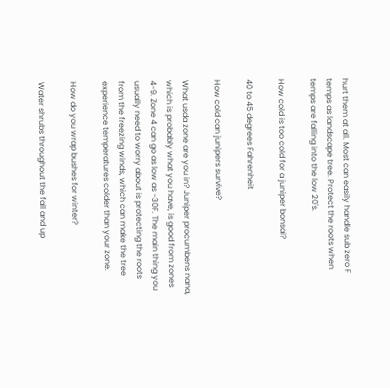hurt them at all. Most can easily handle sub zero F temps as landscape tree. Protect the roots when temps are falling into the low 20's.

How cold is too cold for a juniper bonsai?

40 to 45 degrees Fahrenheit

How cold can junipers survive?

What usda zone are you in? Juniper procumbens nana, which is probably what you have, is good from zones 4-9. Zone 4 can go as low as -30F. The main thing you usually need to worry about is protecting the roots from the freezing winds, which can make the tree experience temperatures colder than your zone.

How do you wrap bushes for winter?

Water shrubs throughout the fall and up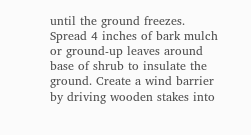until the ground freezes. Spread 4 inches of bark mulch or ground-up leaves around base of shrub to insulate the ground. Create a wind barrier by driving wooden stakes into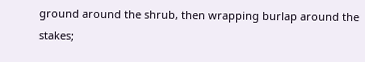ground around the shrub, then wrapping burlap around the stakes;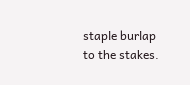staple burlap to the stakes.